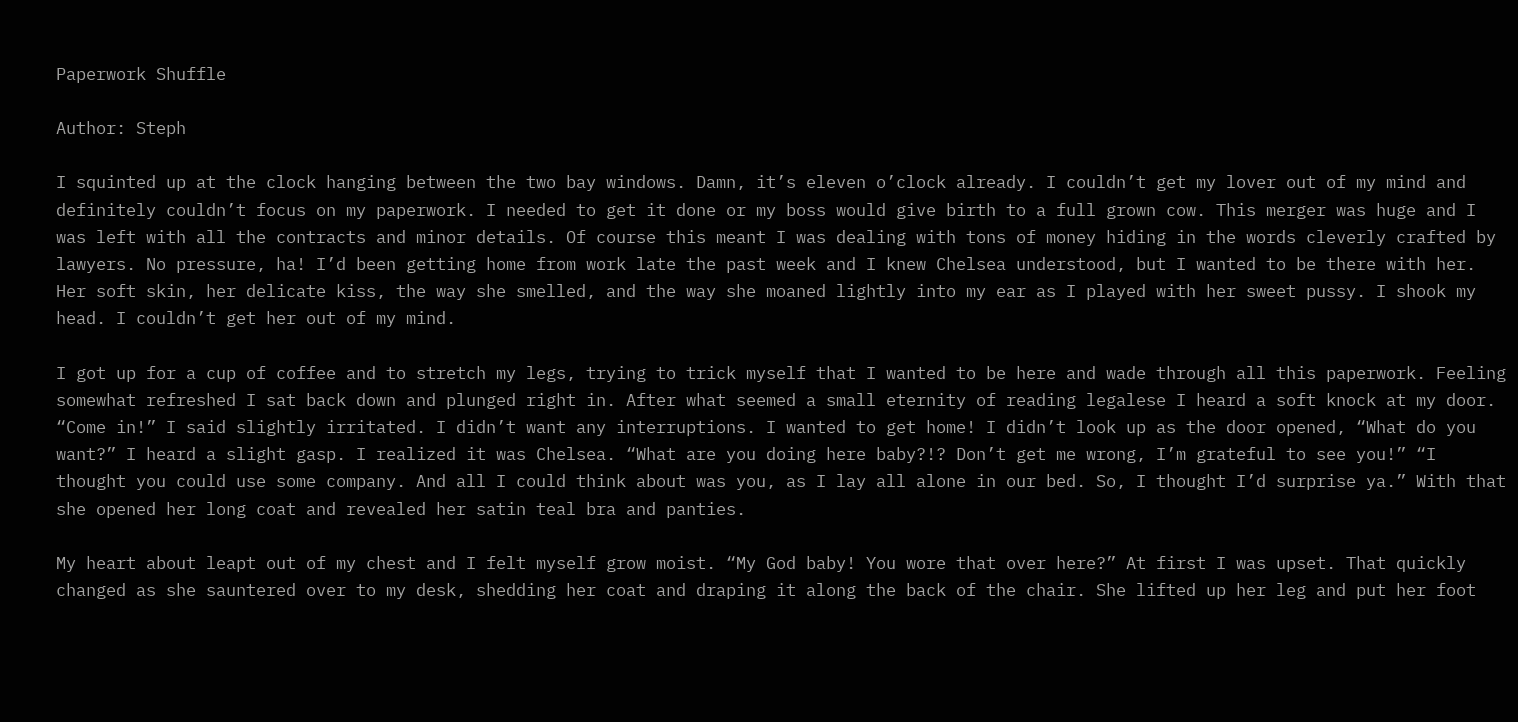Paperwork Shuffle

Author: Steph

I squinted up at the clock hanging between the two bay windows. Damn, it’s eleven o’clock already. I couldn’t get my lover out of my mind and definitely couldn’t focus on my paperwork. I needed to get it done or my boss would give birth to a full grown cow. This merger was huge and I was left with all the contracts and minor details. Of course this meant I was dealing with tons of money hiding in the words cleverly crafted by lawyers. No pressure, ha! I’d been getting home from work late the past week and I knew Chelsea understood, but I wanted to be there with her. Her soft skin, her delicate kiss, the way she smelled, and the way she moaned lightly into my ear as I played with her sweet pussy. I shook my head. I couldn’t get her out of my mind.

I got up for a cup of coffee and to stretch my legs, trying to trick myself that I wanted to be here and wade through all this paperwork. Feeling somewhat refreshed I sat back down and plunged right in. After what seemed a small eternity of reading legalese I heard a soft knock at my door. “Come in!” I said slightly irritated. I didn’t want any interruptions. I wanted to get home! I didn’t look up as the door opened, “What do you want?” I heard a slight gasp. I realized it was Chelsea. “What are you doing here baby?!? Don’t get me wrong, I’m grateful to see you!” “I thought you could use some company. And all I could think about was you, as I lay all alone in our bed. So, I thought I’d surprise ya.” With that she opened her long coat and revealed her satin teal bra and panties.

My heart about leapt out of my chest and I felt myself grow moist. “My God baby! You wore that over here?” At first I was upset. That quickly changed as she sauntered over to my desk, shedding her coat and draping it along the back of the chair. She lifted up her leg and put her foot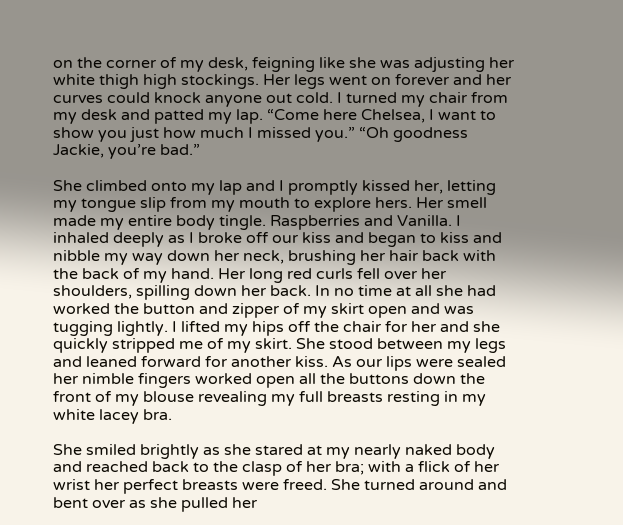on the corner of my desk, feigning like she was adjusting her white thigh high stockings. Her legs went on forever and her curves could knock anyone out cold. I turned my chair from my desk and patted my lap. “Come here Chelsea, I want to show you just how much I missed you.” “Oh goodness Jackie, you’re bad.”

She climbed onto my lap and I promptly kissed her, letting my tongue slip from my mouth to explore hers. Her smell made my entire body tingle. Raspberries and Vanilla. I inhaled deeply as I broke off our kiss and began to kiss and nibble my way down her neck, brushing her hair back with the back of my hand. Her long red curls fell over her shoulders, spilling down her back. In no time at all she had worked the button and zipper of my skirt open and was tugging lightly. I lifted my hips off the chair for her and she quickly stripped me of my skirt. She stood between my legs and leaned forward for another kiss. As our lips were sealed her nimble fingers worked open all the buttons down the front of my blouse revealing my full breasts resting in my white lacey bra.

She smiled brightly as she stared at my nearly naked body and reached back to the clasp of her bra; with a flick of her wrist her perfect breasts were freed. She turned around and bent over as she pulled her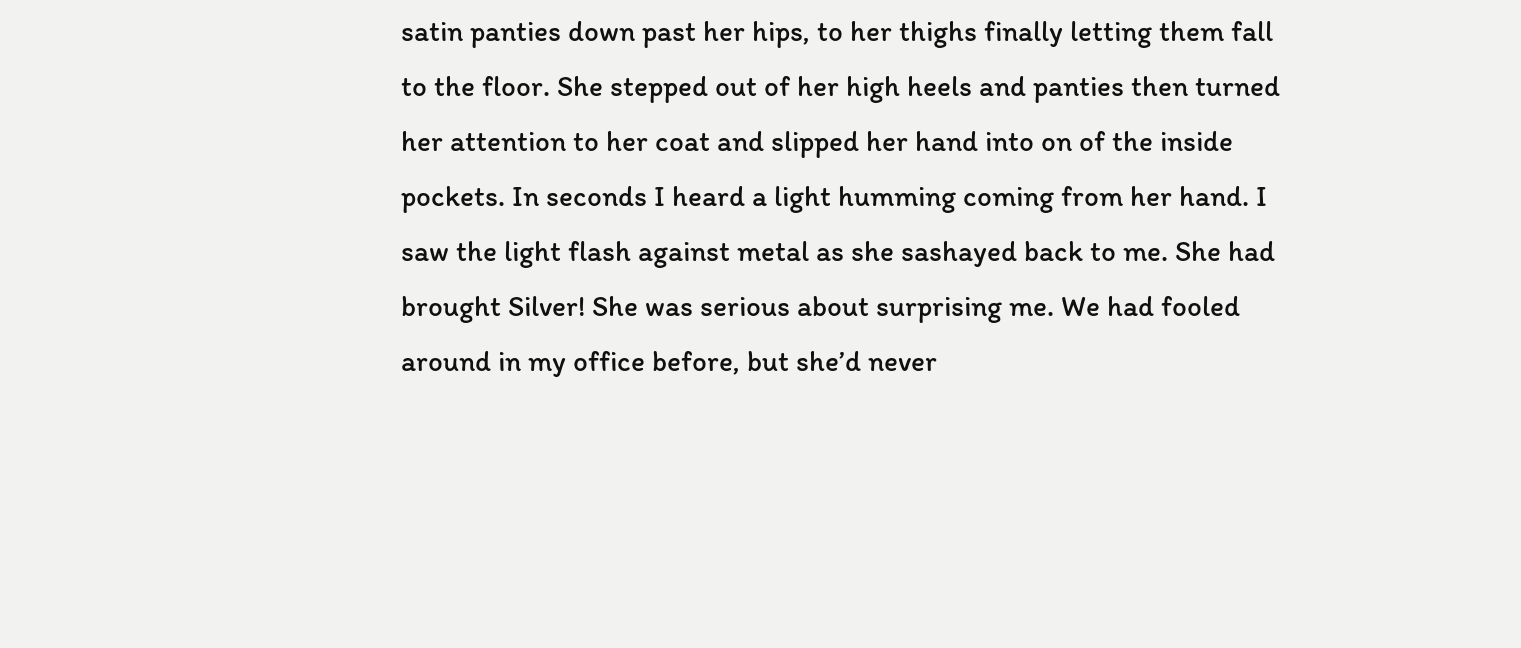satin panties down past her hips, to her thighs finally letting them fall to the floor. She stepped out of her high heels and panties then turned her attention to her coat and slipped her hand into on of the inside pockets. In seconds I heard a light humming coming from her hand. I saw the light flash against metal as she sashayed back to me. She had brought Silver! She was serious about surprising me. We had fooled around in my office before, but she’d never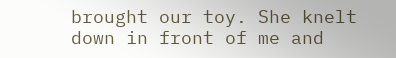brought our toy. She knelt down in front of me and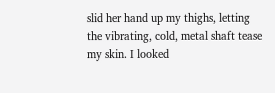slid her hand up my thighs, letting the vibrating, cold, metal shaft tease my skin. I looked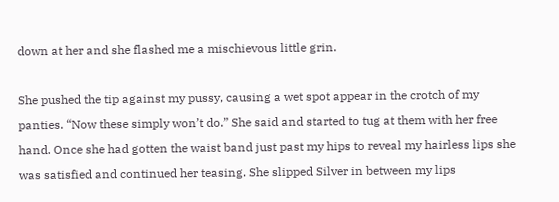down at her and she flashed me a mischievous little grin.

She pushed the tip against my pussy, causing a wet spot appear in the crotch of my panties. “Now these simply won’t do.” She said and started to tug at them with her free hand. Once she had gotten the waist band just past my hips to reveal my hairless lips she was satisfied and continued her teasing. She slipped Silver in between my lips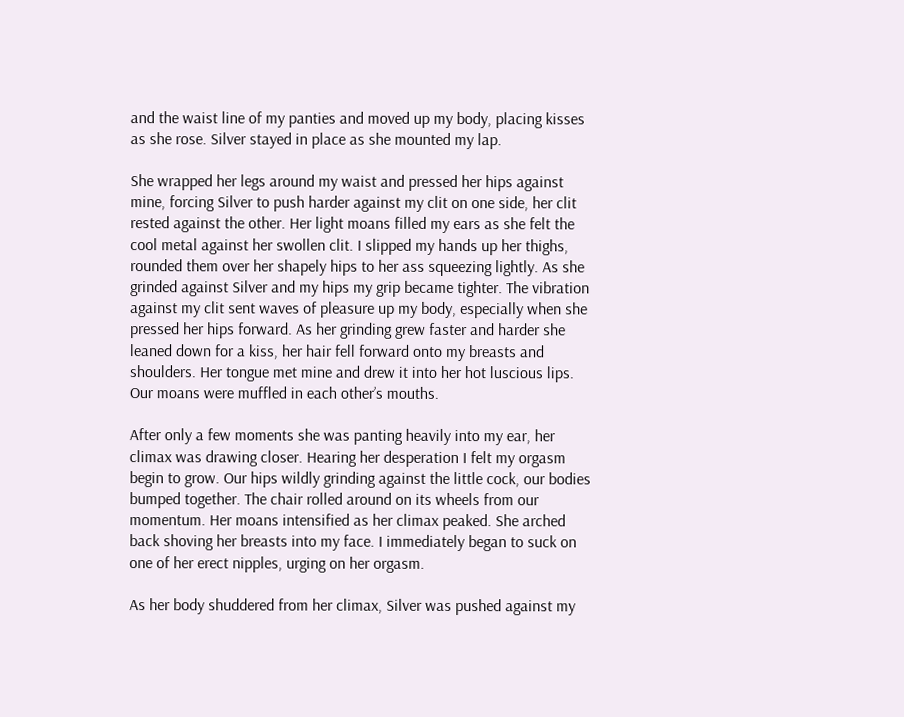and the waist line of my panties and moved up my body, placing kisses as she rose. Silver stayed in place as she mounted my lap.

She wrapped her legs around my waist and pressed her hips against mine, forcing Silver to push harder against my clit on one side, her clit rested against the other. Her light moans filled my ears as she felt the cool metal against her swollen clit. I slipped my hands up her thighs, rounded them over her shapely hips to her ass squeezing lightly. As she grinded against Silver and my hips my grip became tighter. The vibration against my clit sent waves of pleasure up my body, especially when she pressed her hips forward. As her grinding grew faster and harder she leaned down for a kiss, her hair fell forward onto my breasts and shoulders. Her tongue met mine and drew it into her hot luscious lips. Our moans were muffled in each other’s mouths.

After only a few moments she was panting heavily into my ear, her climax was drawing closer. Hearing her desperation I felt my orgasm begin to grow. Our hips wildly grinding against the little cock, our bodies bumped together. The chair rolled around on its wheels from our momentum. Her moans intensified as her climax peaked. She arched back shoving her breasts into my face. I immediately began to suck on one of her erect nipples, urging on her orgasm.

As her body shuddered from her climax, Silver was pushed against my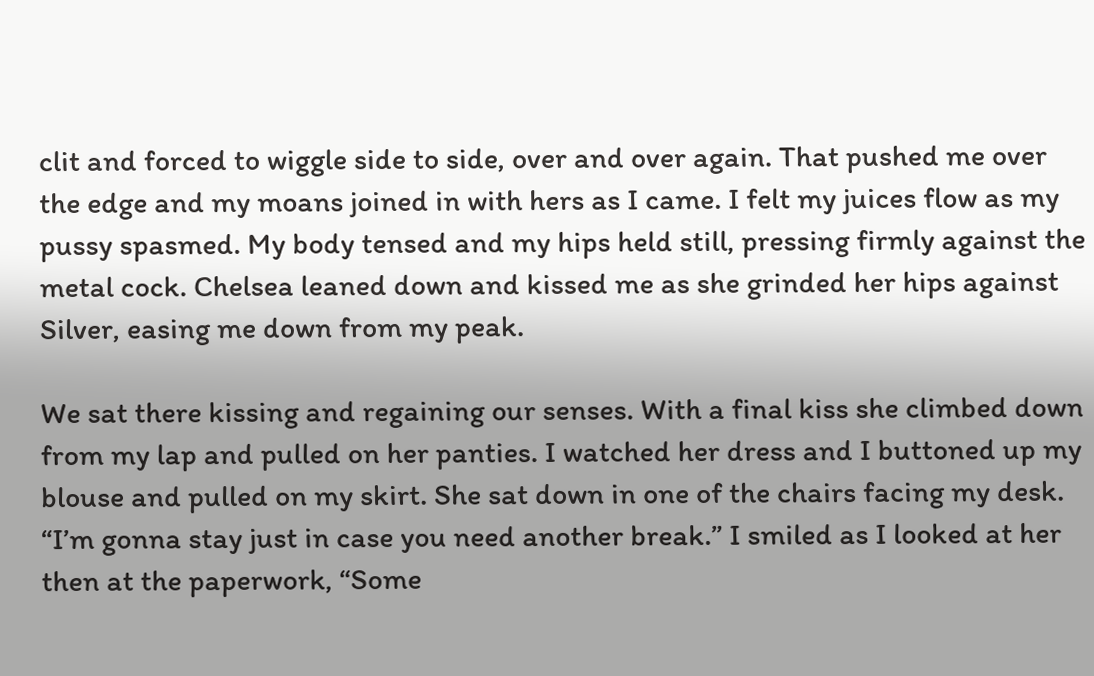clit and forced to wiggle side to side, over and over again. That pushed me over the edge and my moans joined in with hers as I came. I felt my juices flow as my pussy spasmed. My body tensed and my hips held still, pressing firmly against the metal cock. Chelsea leaned down and kissed me as she grinded her hips against Silver, easing me down from my peak.

We sat there kissing and regaining our senses. With a final kiss she climbed down from my lap and pulled on her panties. I watched her dress and I buttoned up my blouse and pulled on my skirt. She sat down in one of the chairs facing my desk. “I’m gonna stay just in case you need another break.” I smiled as I looked at her then at the paperwork, “Some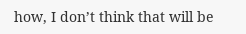how, I don’t think that will be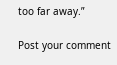too far away.”

Post your comment